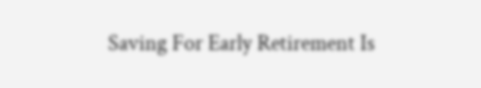Saving For Early Retirement Is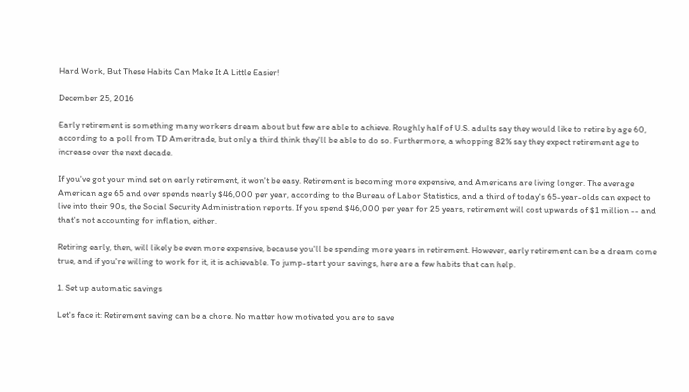Hard Work, But These Habits Can Make It A Little Easier!

December 25, 2016

Early retirement is something many workers dream about but few are able to achieve. Roughly half of U.S. adults say they would like to retire by age 60, according to a poll from TD Ameritrade, but only a third think they'll be able to do so. Furthermore, a whopping 82% say they expect retirement age to increase over the next decade.

If you've got your mind set on early retirement, it won't be easy. Retirement is becoming more expensive, and Americans are living longer. The average American age 65 and over spends nearly $46,000 per year, according to the Bureau of Labor Statistics, and a third of today's 65-year-olds can expect to live into their 90s, the Social Security Administration reports. If you spend $46,000 per year for 25 years, retirement will cost upwards of $1 million -- and that's not accounting for inflation, either.

Retiring early, then, will likely be even more expensive, because you'll be spending more years in retirement. However, early retirement can be a dream come true, and if you're willing to work for it, it is achievable. To jump-start your savings, here are a few habits that can help.

1. Set up automatic savings

Let's face it: Retirement saving can be a chore. No matter how motivated you are to save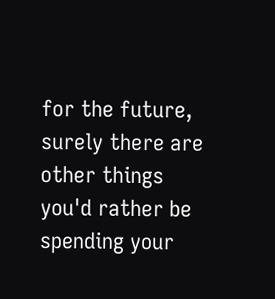for the future, surely there are other things you'd rather be spending your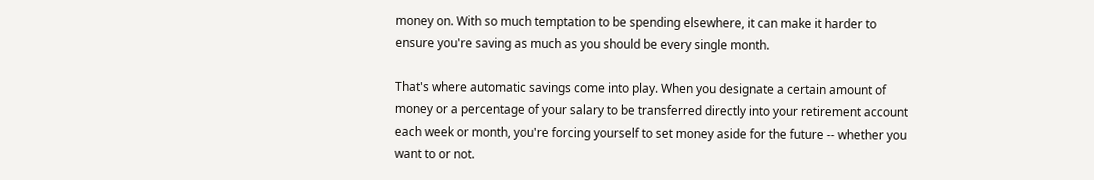money on. With so much temptation to be spending elsewhere, it can make it harder to ensure you're saving as much as you should be every single month.

That's where automatic savings come into play. When you designate a certain amount of money or a percentage of your salary to be transferred directly into your retirement account each week or month, you're forcing yourself to set money aside for the future -- whether you want to or not.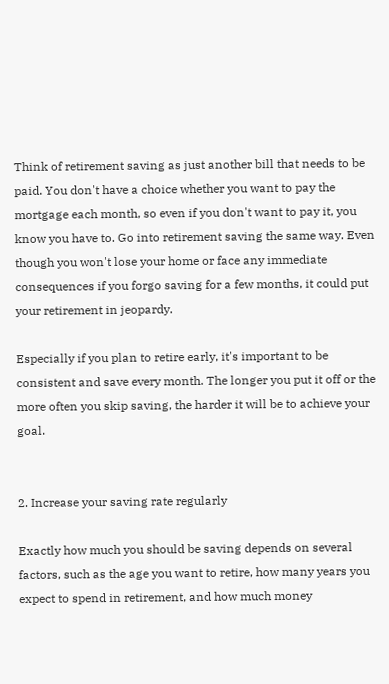Think of retirement saving as just another bill that needs to be paid. You don't have a choice whether you want to pay the mortgage each month, so even if you don't want to pay it, you know you have to. Go into retirement saving the same way. Even though you won't lose your home or face any immediate consequences if you forgo saving for a few months, it could put your retirement in jeopardy.

Especially if you plan to retire early, it's important to be consistent and save every month. The longer you put it off or the more often you skip saving, the harder it will be to achieve your goal.


2. Increase your saving rate regularly

Exactly how much you should be saving depends on several factors, such as the age you want to retire, how many years you expect to spend in retirement, and how much money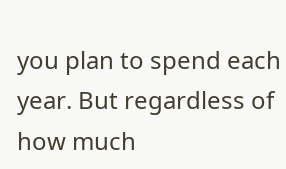you plan to spend each year. But regardless of how much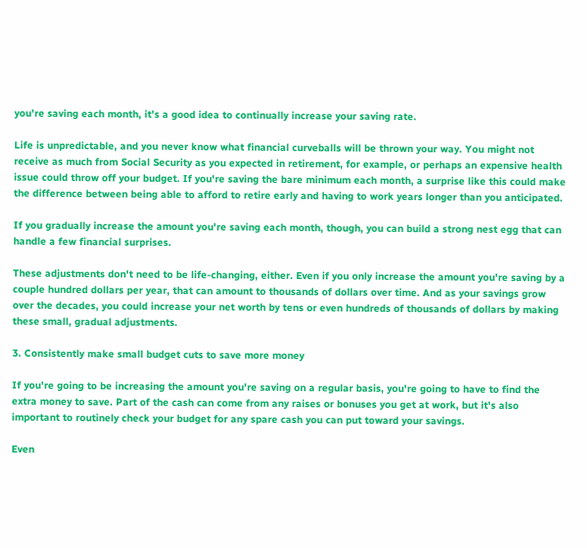you're saving each month, it's a good idea to continually increase your saving rate.

Life is unpredictable, and you never know what financial curveballs will be thrown your way. You might not receive as much from Social Security as you expected in retirement, for example, or perhaps an expensive health issue could throw off your budget. If you're saving the bare minimum each month, a surprise like this could make the difference between being able to afford to retire early and having to work years longer than you anticipated.

If you gradually increase the amount you're saving each month, though, you can build a strong nest egg that can handle a few financial surprises.

These adjustments don't need to be life-changing, either. Even if you only increase the amount you're saving by a couple hundred dollars per year, that can amount to thousands of dollars over time. And as your savings grow over the decades, you could increase your net worth by tens or even hundreds of thousands of dollars by making these small, gradual adjustments.

3. Consistently make small budget cuts to save more money

If you're going to be increasing the amount you're saving on a regular basis, you're going to have to find the extra money to save. Part of the cash can come from any raises or bonuses you get at work, but it's also important to routinely check your budget for any spare cash you can put toward your savings.

Even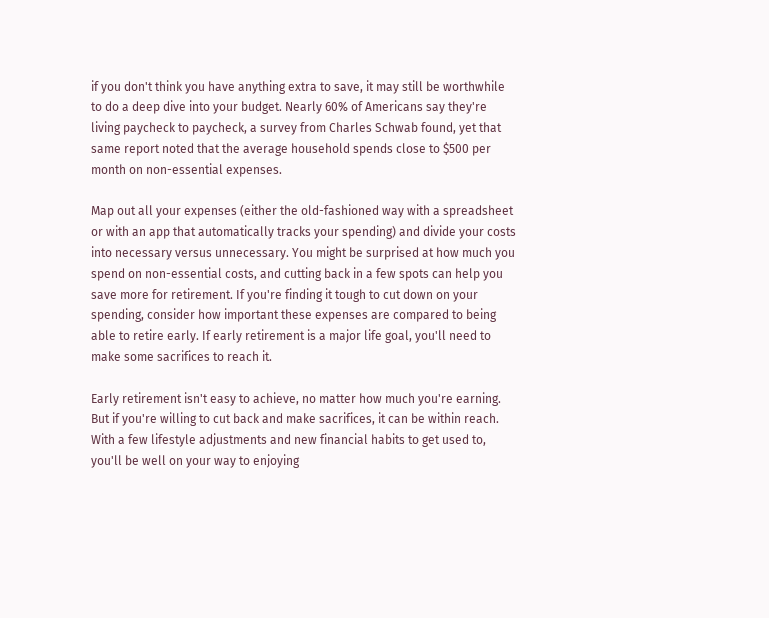if you don't think you have anything extra to save, it may still be worthwhile to do a deep dive into your budget. Nearly 60% of Americans say they're living paycheck to paycheck, a survey from Charles Schwab found, yet that same report noted that the average household spends close to $500 per month on non-essential expenses.

Map out all your expenses (either the old-fashioned way with a spreadsheet or with an app that automatically tracks your spending) and divide your costs into necessary versus unnecessary. You might be surprised at how much you spend on non-essential costs, and cutting back in a few spots can help you save more for retirement. If you're finding it tough to cut down on your spending, consider how important these expenses are compared to being able to retire early. If early retirement is a major life goal, you'll need to make some sacrifices to reach it.

Early retirement isn't easy to achieve, no matter how much you're earning. But if you're willing to cut back and make sacrifices, it can be within reach. With a few lifestyle adjustments and new financial habits to get used to, you'll be well on your way to enjoying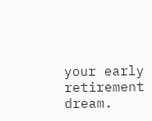your early retirement dream.